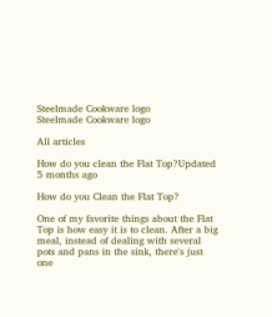Steelmade Cookware logo
Steelmade Cookware logo

All articles

How do you clean the Flat Top?Updated 5 months ago

How do you Clean the Flat Top?

One of my favorite things about the Flat Top is how easy it is to clean. After a big meal, instead of dealing with several pots and pans in the sink, there's just one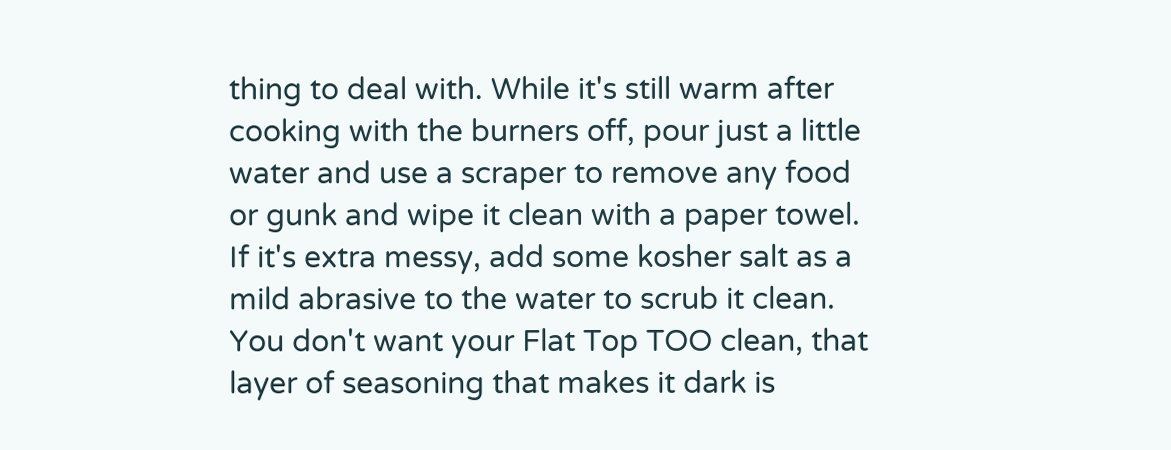thing to deal with. While it's still warm after cooking with the burners off, pour just a little water and use a scraper to remove any food or gunk and wipe it clean with a paper towel. If it's extra messy, add some kosher salt as a mild abrasive to the water to scrub it clean. You don't want your Flat Top TOO clean, that layer of seasoning that makes it dark is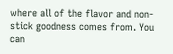where all of the flavor and non-stick goodness comes from. You can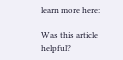learn more here:

Was this article helpful?